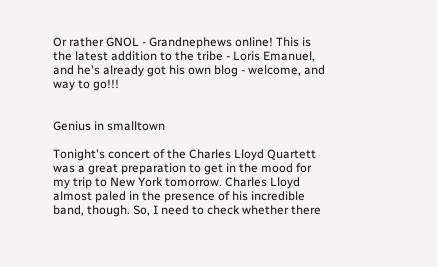Or rather GNOL - Grandnephews online! This is the latest addition to the tribe - Loris Emanuel, and he's already got his own blog - welcome, and way to go!!!


Genius in smalltown

Tonight's concert of the Charles Lloyd Quartett was a great preparation to get in the mood for my trip to New York tomorrow. Charles Lloyd almost paled in the presence of his incredible band, though. So, I need to check whether there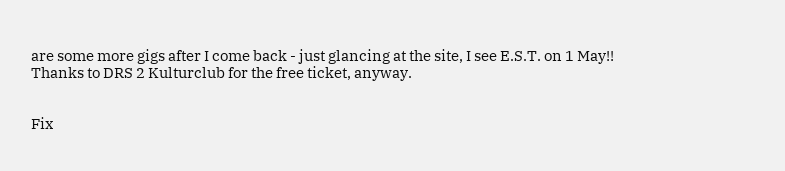are some more gigs after I come back - just glancing at the site, I see E.S.T. on 1 May!! Thanks to DRS 2 Kulturclub for the free ticket, anyway.


Fix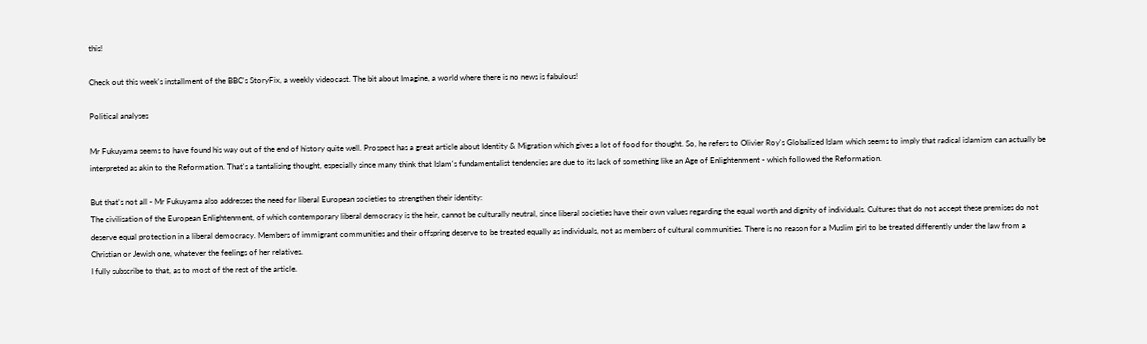this!

Check out this week's installment of the BBC's StoryFix, a weekly videocast. The bit about Imagine, a world where there is no news is fabulous!

Political analyses

Mr Fukuyama seems to have found his way out of the end of history quite well. Prospect has a great article about Identity & Migration which gives a lot of food for thought. So, he refers to Olivier Roy's Globalized Islam which seems to imply that radical islamism can actually be interpreted as akin to the Reformation. That's a tantalising thought, especially since many think that Islam's fundamentalist tendencies are due to its lack of something like an Age of Enlightenment - which followed the Reformation.

But that's not all - Mr Fukuyama also addresses the need for liberal European societies to strengthen their identity:
The civilisation of the European Enlightenment, of which contemporary liberal democracy is the heir, cannot be culturally neutral, since liberal societies have their own values regarding the equal worth and dignity of individuals. Cultures that do not accept these premises do not deserve equal protection in a liberal democracy. Members of immigrant communities and their offspring deserve to be treated equally as individuals, not as members of cultural communities. There is no reason for a Muslim girl to be treated differently under the law from a Christian or Jewish one, whatever the feelings of her relatives.
I fully subscribe to that, as to most of the rest of the article.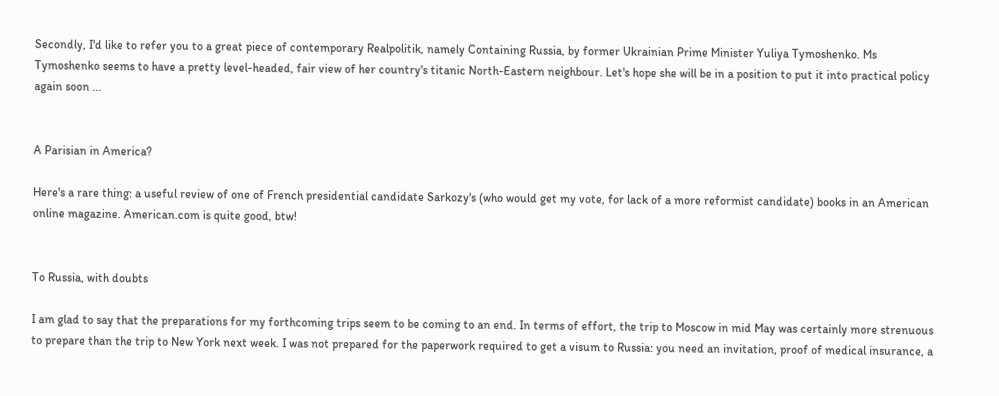Secondly, I'd like to refer you to a great piece of contemporary Realpolitik, namely Containing Russia, by former Ukrainian Prime Minister Yuliya Tymoshenko. Ms Tymoshenko seems to have a pretty level-headed, fair view of her country's titanic North-Eastern neighbour. Let's hope she will be in a position to put it into practical policy again soon ...


A Parisian in America?

Here's a rare thing: a useful review of one of French presidential candidate Sarkozy's (who would get my vote, for lack of a more reformist candidate) books in an American online magazine. American.com is quite good, btw!


To Russia, with doubts

I am glad to say that the preparations for my forthcoming trips seem to be coming to an end. In terms of effort, the trip to Moscow in mid May was certainly more strenuous to prepare than the trip to New York next week. I was not prepared for the paperwork required to get a visum to Russia: you need an invitation, proof of medical insurance, a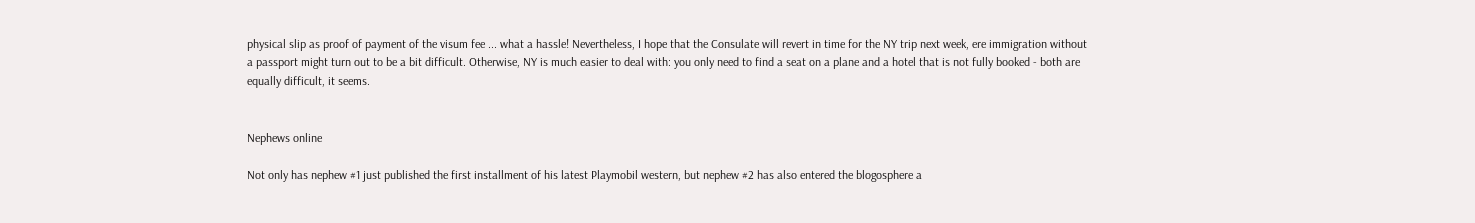physical slip as proof of payment of the visum fee ... what a hassle! Nevertheless, I hope that the Consulate will revert in time for the NY trip next week, ere immigration without a passport might turn out to be a bit difficult. Otherwise, NY is much easier to deal with: you only need to find a seat on a plane and a hotel that is not fully booked - both are equally difficult, it seems.


Nephews online

Not only has nephew #1 just published the first installment of his latest Playmobil western, but nephew #2 has also entered the blogosphere a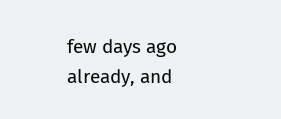few days ago already, and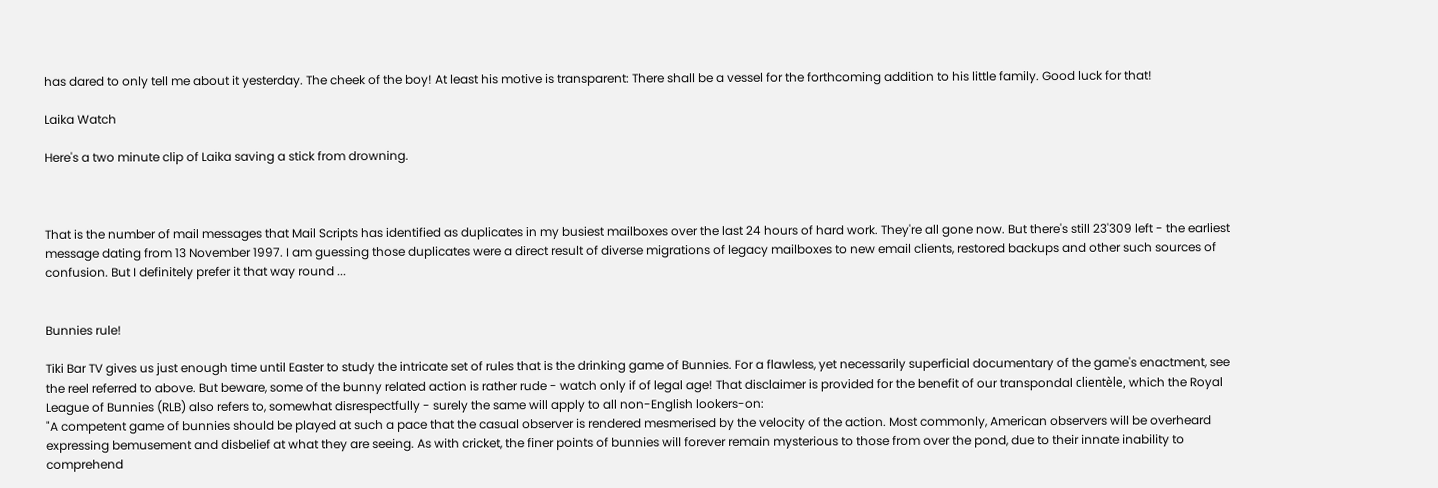has dared to only tell me about it yesterday. The cheek of the boy! At least his motive is transparent: There shall be a vessel for the forthcoming addition to his little family. Good luck for that!

Laika Watch

Here's a two minute clip of Laika saving a stick from drowning.



That is the number of mail messages that Mail Scripts has identified as duplicates in my busiest mailboxes over the last 24 hours of hard work. They're all gone now. But there's still 23'309 left - the earliest message dating from 13 November 1997. I am guessing those duplicates were a direct result of diverse migrations of legacy mailboxes to new email clients, restored backups and other such sources of confusion. But I definitely prefer it that way round ...


Bunnies rule!

Tiki Bar TV gives us just enough time until Easter to study the intricate set of rules that is the drinking game of Bunnies. For a flawless, yet necessarily superficial documentary of the game's enactment, see the reel referred to above. But beware, some of the bunny related action is rather rude - watch only if of legal age! That disclaimer is provided for the benefit of our transpondal clientèle, which the Royal League of Bunnies (RLB) also refers to, somewhat disrespectfully - surely the same will apply to all non-English lookers-on:
"A competent game of bunnies should be played at such a pace that the casual observer is rendered mesmerised by the velocity of the action. Most commonly, American observers will be overheard expressing bemusement and disbelief at what they are seeing. As with cricket, the finer points of bunnies will forever remain mysterious to those from over the pond, due to their innate inability to comprehend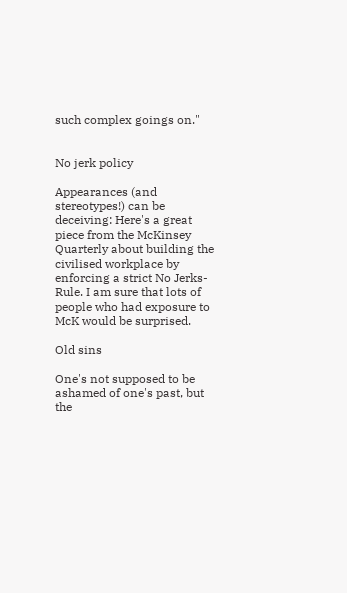such complex goings on."


No jerk policy

Appearances (and stereotypes!) can be deceiving: Here's a great piece from the McKinsey Quarterly about building the civilised workplace by enforcing a strict No Jerks-Rule. I am sure that lots of people who had exposure to McK would be surprised.

Old sins

One's not supposed to be ashamed of one's past, but the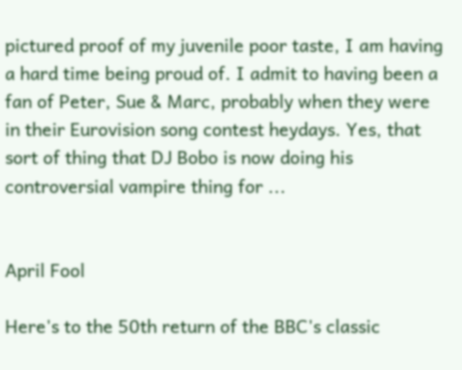pictured proof of my juvenile poor taste, I am having a hard time being proud of. I admit to having been a fan of Peter, Sue & Marc, probably when they were in their Eurovision song contest heydays. Yes, that sort of thing that DJ Bobo is now doing his controversial vampire thing for ...


April Fool

Here's to the 50th return of the BBC's classic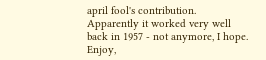april fool's contribution. Apparently it worked very well back in 1957 - not anymore, I hope. Enjoy,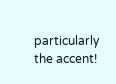particularly the accent!